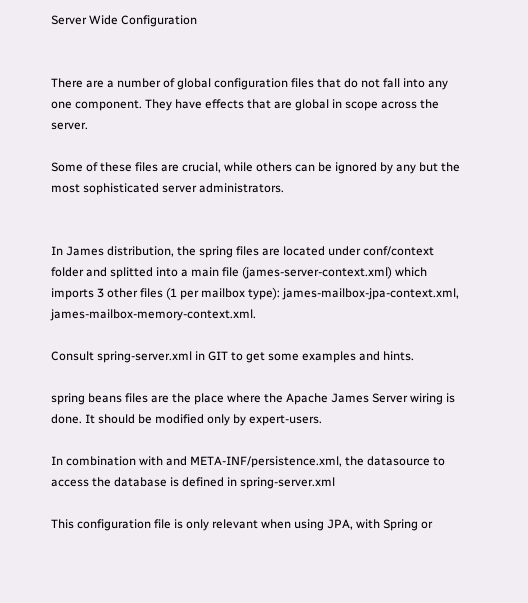Server Wide Configuration


There are a number of global configuration files that do not fall into any one component. They have effects that are global in scope across the server.

Some of these files are crucial, while others can be ignored by any but the most sophisticated server administrators.


In James distribution, the spring files are located under conf/context folder and splitted into a main file (james-server-context.xml) which imports 3 other files (1 per mailbox type): james-mailbox-jpa-context.xml, james-mailbox-memory-context.xml.

Consult spring-server.xml in GIT to get some examples and hints.

spring beans files are the place where the Apache James Server wiring is done. It should be modified only by expert-users.

In combination with and META-INF/persistence.xml, the datasource to access the database is defined in spring-server.xml

This configuration file is only relevant when using JPA, with Spring or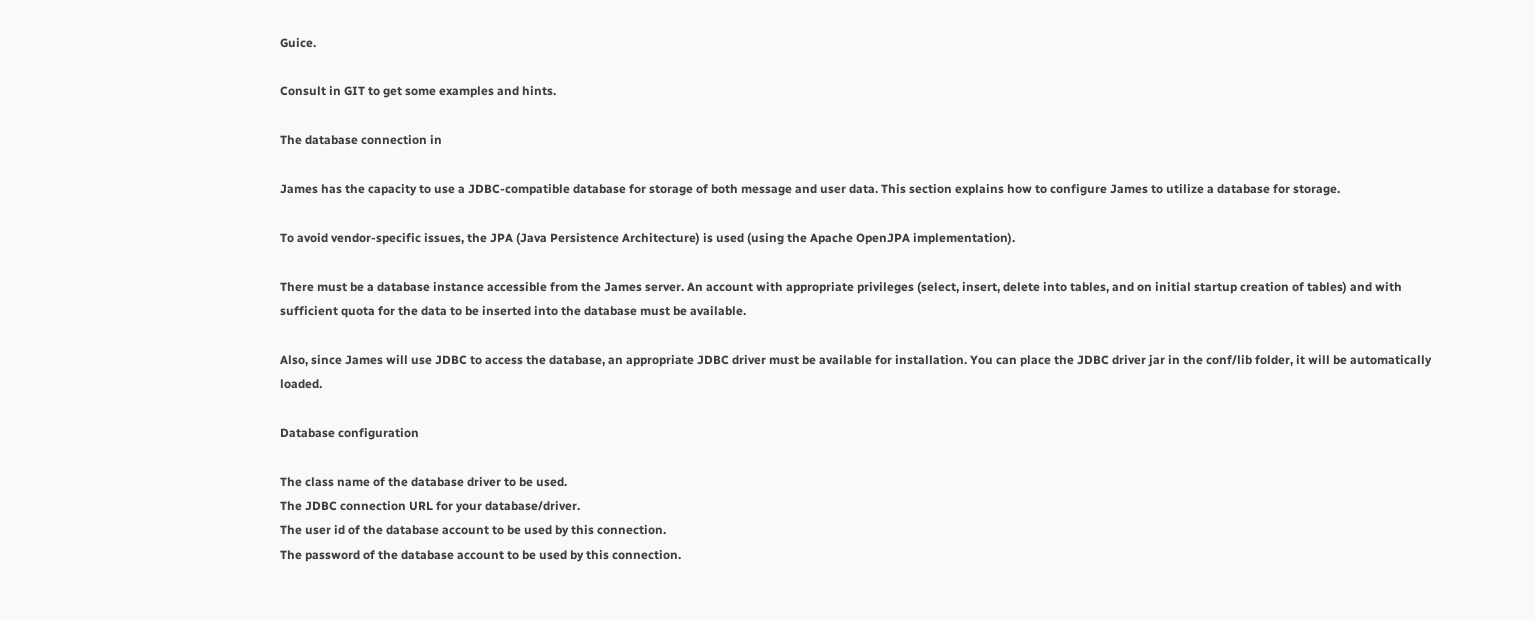Guice.

Consult in GIT to get some examples and hints.

The database connection in

James has the capacity to use a JDBC-compatible database for storage of both message and user data. This section explains how to configure James to utilize a database for storage.

To avoid vendor-specific issues, the JPA (Java Persistence Architecture) is used (using the Apache OpenJPA implementation).

There must be a database instance accessible from the James server. An account with appropriate privileges (select, insert, delete into tables, and on initial startup creation of tables) and with sufficient quota for the data to be inserted into the database must be available.

Also, since James will use JDBC to access the database, an appropriate JDBC driver must be available for installation. You can place the JDBC driver jar in the conf/lib folder, it will be automatically loaded.

Database configuration

The class name of the database driver to be used.
The JDBC connection URL for your database/driver.
The user id of the database account to be used by this connection.
The password of the database account to be used by this connection.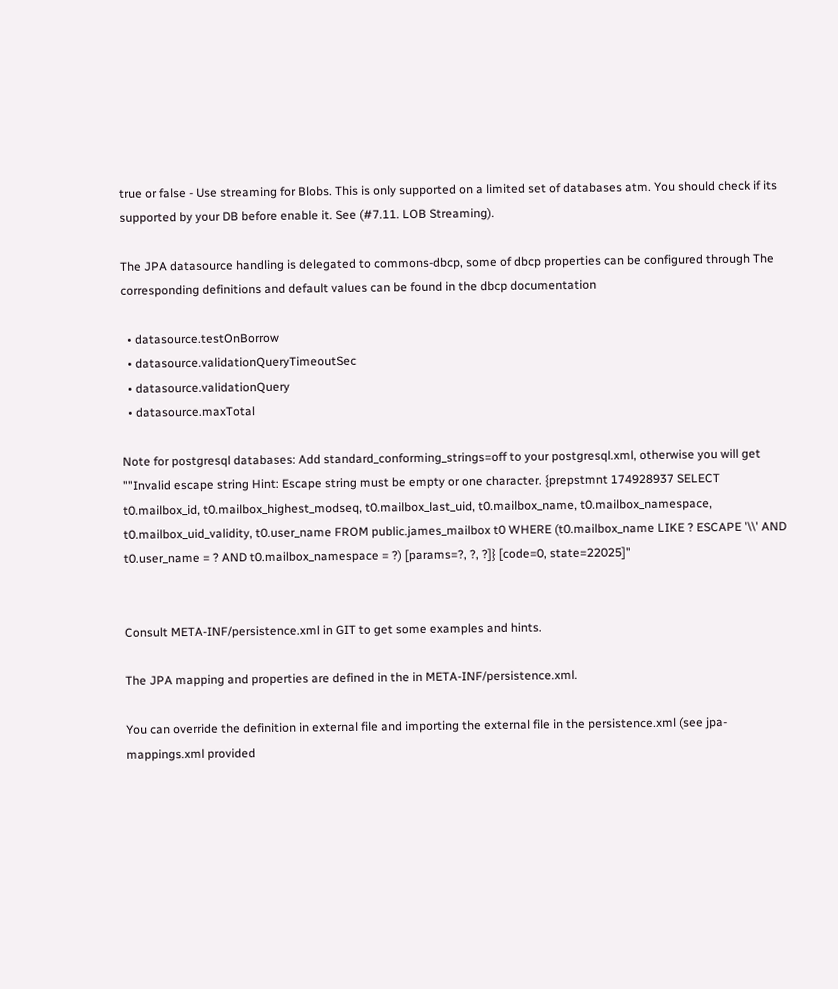true or false - Use streaming for Blobs. This is only supported on a limited set of databases atm. You should check if its supported by your DB before enable it. See (#7.11. LOB Streaming).

The JPA datasource handling is delegated to commons-dbcp, some of dbcp properties can be configured through The corresponding definitions and default values can be found in the dbcp documentation

  • datasource.testOnBorrow
  • datasource.validationQueryTimeoutSec
  • datasource.validationQuery
  • datasource.maxTotal

Note for postgresql databases: Add standard_conforming_strings=off to your postgresql.xml, otherwise you will get ""Invalid escape string Hint: Escape string must be empty or one character. {prepstmnt 174928937 SELECT t0.mailbox_id, t0.mailbox_highest_modseq, t0.mailbox_last_uid, t0.mailbox_name, t0.mailbox_namespace, t0.mailbox_uid_validity, t0.user_name FROM public.james_mailbox t0 WHERE (t0.mailbox_name LIKE ? ESCAPE '\\' AND t0.user_name = ? AND t0.mailbox_namespace = ?) [params=?, ?, ?]} [code=0, state=22025]"


Consult META-INF/persistence.xml in GIT to get some examples and hints.

The JPA mapping and properties are defined in the in META-INF/persistence.xml.

You can override the definition in external file and importing the external file in the persistence.xml (see jpa-mappings.xml provided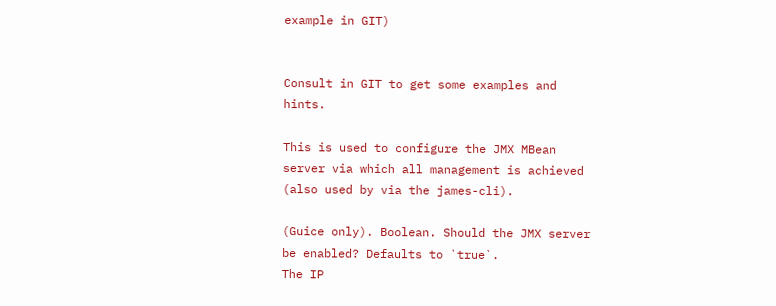example in GIT)


Consult in GIT to get some examples and hints.

This is used to configure the JMX MBean server via which all management is achieved (also used by via the james-cli).

(Guice only). Boolean. Should the JMX server be enabled? Defaults to `true`.
The IP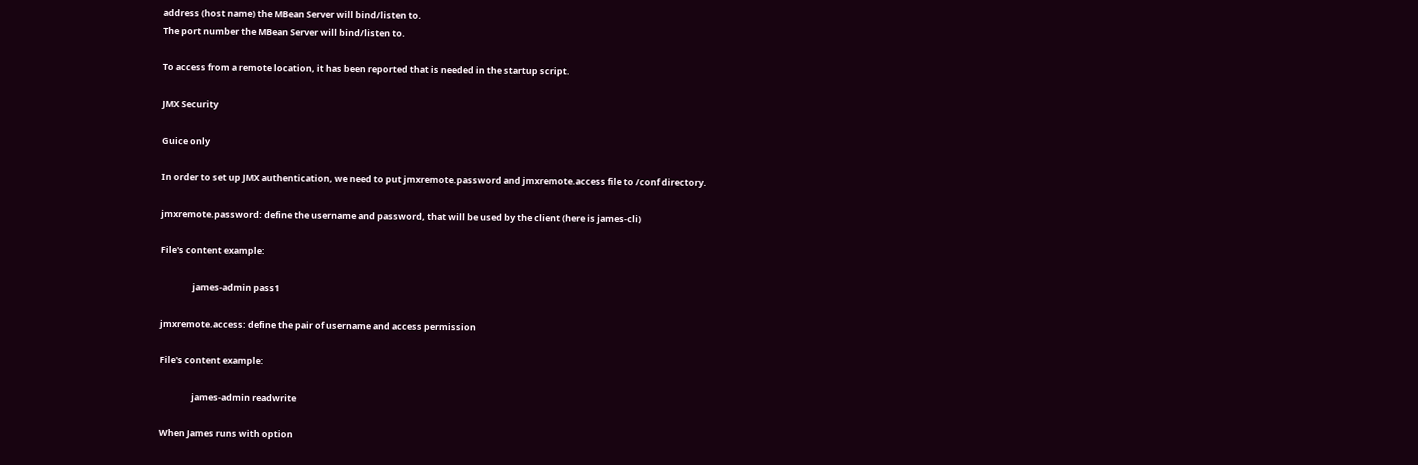address (host name) the MBean Server will bind/listen to.
The port number the MBean Server will bind/listen to.

To access from a remote location, it has been reported that is needed in the startup script.

JMX Security

Guice only

In order to set up JMX authentication, we need to put jmxremote.password and jmxremote.access file to /conf directory.

jmxremote.password: define the username and password, that will be used by the client (here is james-cli)

File's content example:

                james-admin pass1

jmxremote.access: define the pair of username and access permission

File's content example:

                james-admin readwrite

When James runs with option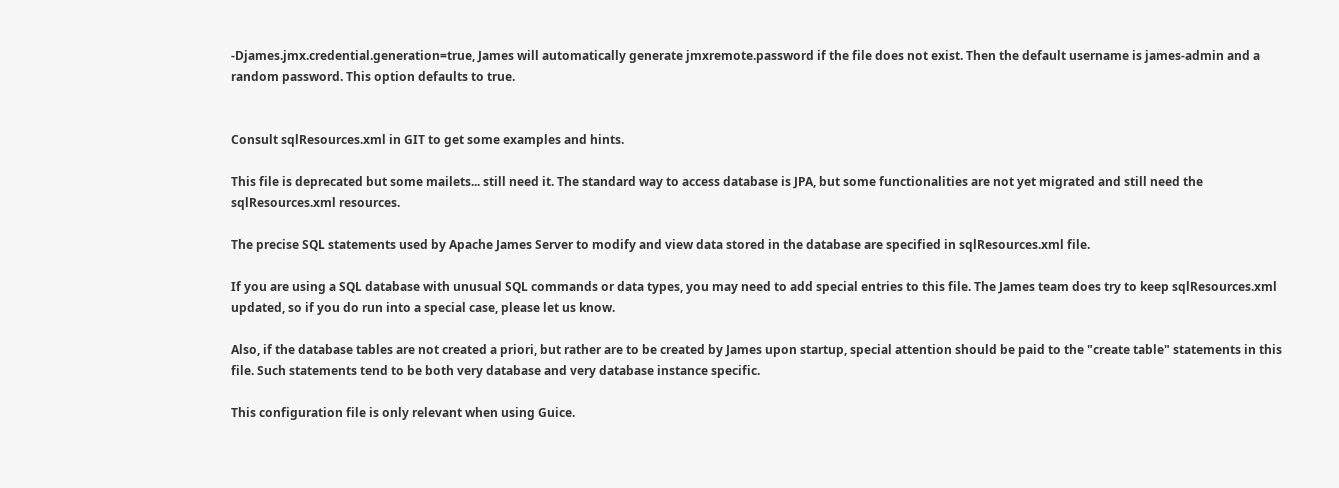-Djames.jmx.credential.generation=true, James will automatically generate jmxremote.password if the file does not exist. Then the default username is james-admin and a random password. This option defaults to true.


Consult sqlResources.xml in GIT to get some examples and hints.

This file is deprecated but some mailets... still need it. The standard way to access database is JPA, but some functionalities are not yet migrated and still need the sqlResources.xml resources.

The precise SQL statements used by Apache James Server to modify and view data stored in the database are specified in sqlResources.xml file.

If you are using a SQL database with unusual SQL commands or data types, you may need to add special entries to this file. The James team does try to keep sqlResources.xml updated, so if you do run into a special case, please let us know.

Also, if the database tables are not created a priori, but rather are to be created by James upon startup, special attention should be paid to the "create table" statements in this file. Such statements tend to be both very database and very database instance specific.

This configuration file is only relevant when using Guice.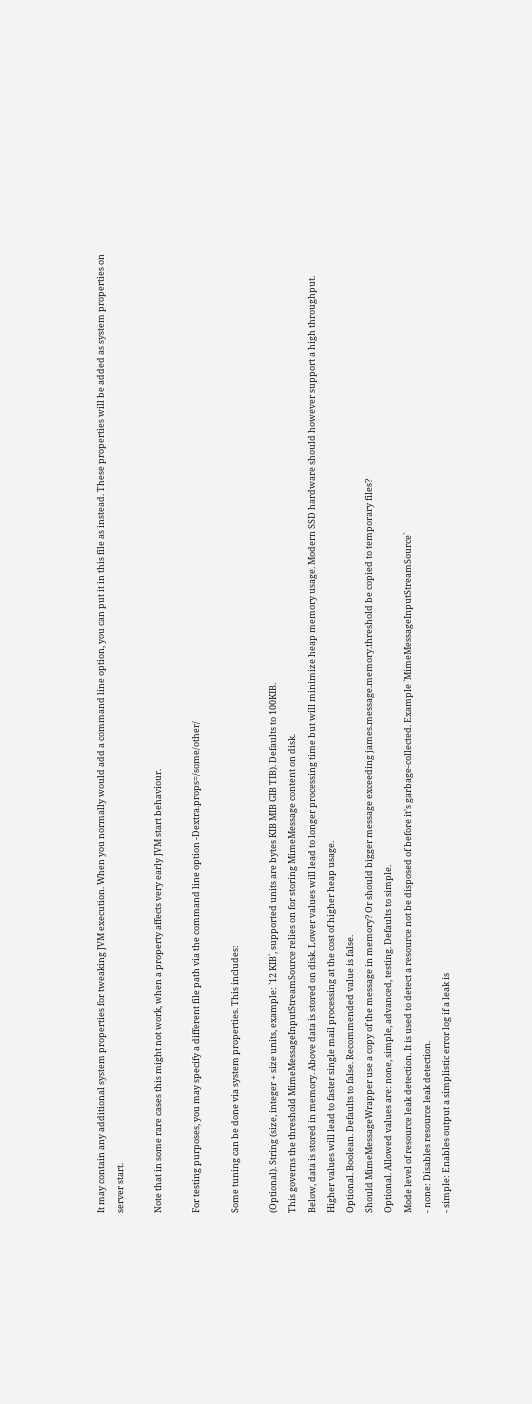It may contain any additional system properties for tweaking JVM execution. When you normally would add a command line option, you can put it in this file as instead. These properties will be added as system properties on server start.

Note that in some rare cases this might not work, when a property affects very early JVM start behaviour.

For testing purposes, you may specify a different file path via the command line option -Dextra.props=/some/other/

Some tuning can be done via system properties. This includes:

(Optional). String (size, integer + size units, example: `12 KIB`, supported units are bytes KIB MIB GIB TIB). Defaults to 100KIB.
This governs the threshold MimeMessageInputStreamSource relies on for storing MimeMessage content on disk.
Below, data is stored in memory. Above data is stored on disk. Lower values will lead to longer processing time but will minimize heap memory usage. Modern SSD hardware should however support a high throughput. Higher values will lead to faster single mail processing at the cost of higher heap usage.
Optional. Boolean. Defaults to false. Recommended value is false.
Should MimeMessageWrapper use a copy of the message in memory? Or should bigger message exceeding james.message.memory.threshold be copied to temporary files?
Optional. Allowed values are: none, simple, advanced, testing. Defaults to simple.
Mode level of resource leak detection. It is used to detect a resource not be disposed of before it's garbage-collected. Example `MimeMessageInputStreamSource`
- none: Disables resource leak detection.
- simple: Enables output a simplistic error log if a leak is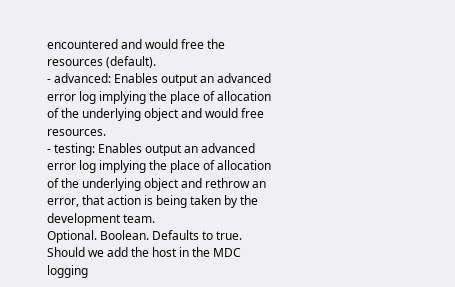encountered and would free the resources (default).
- advanced: Enables output an advanced error log implying the place of allocation of the underlying object and would free resources.
- testing: Enables output an advanced error log implying the place of allocation of the underlying object and rethrow an error, that action is being taken by the development team.
Optional. Boolean. Defaults to true.
Should we add the host in the MDC logging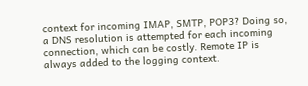context for incoming IMAP, SMTP, POP3? Doing so, a DNS resolution is attempted for each incoming connection, which can be costly. Remote IP is always added to the logging context.